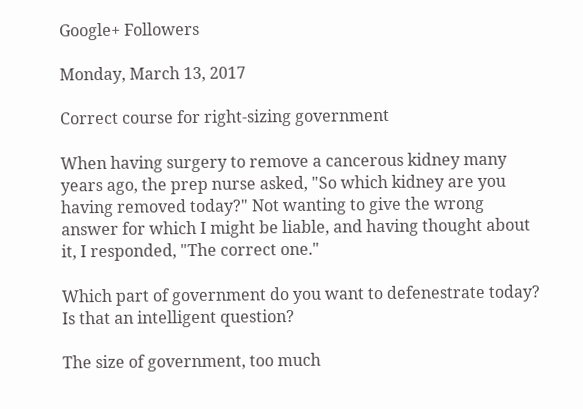Google+ Followers

Monday, March 13, 2017

Correct course for right-sizing government

When having surgery to remove a cancerous kidney many years ago, the prep nurse asked, "So which kidney are you having removed today?" Not wanting to give the wrong answer for which I might be liable, and having thought about it, I responded, "The correct one."

Which part of government do you want to defenestrate today? Is that an intelligent question?

The size of government, too much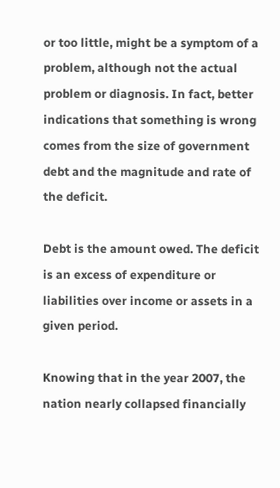or too little, might be a symptom of a problem, although not the actual problem or diagnosis. In fact, better indications that something is wrong comes from the size of government debt and the magnitude and rate of the deficit.

Debt is the amount owed. The deficit is an excess of expenditure or liabilities over income or assets in a given period.

Knowing that in the year 2007, the nation nearly collapsed financially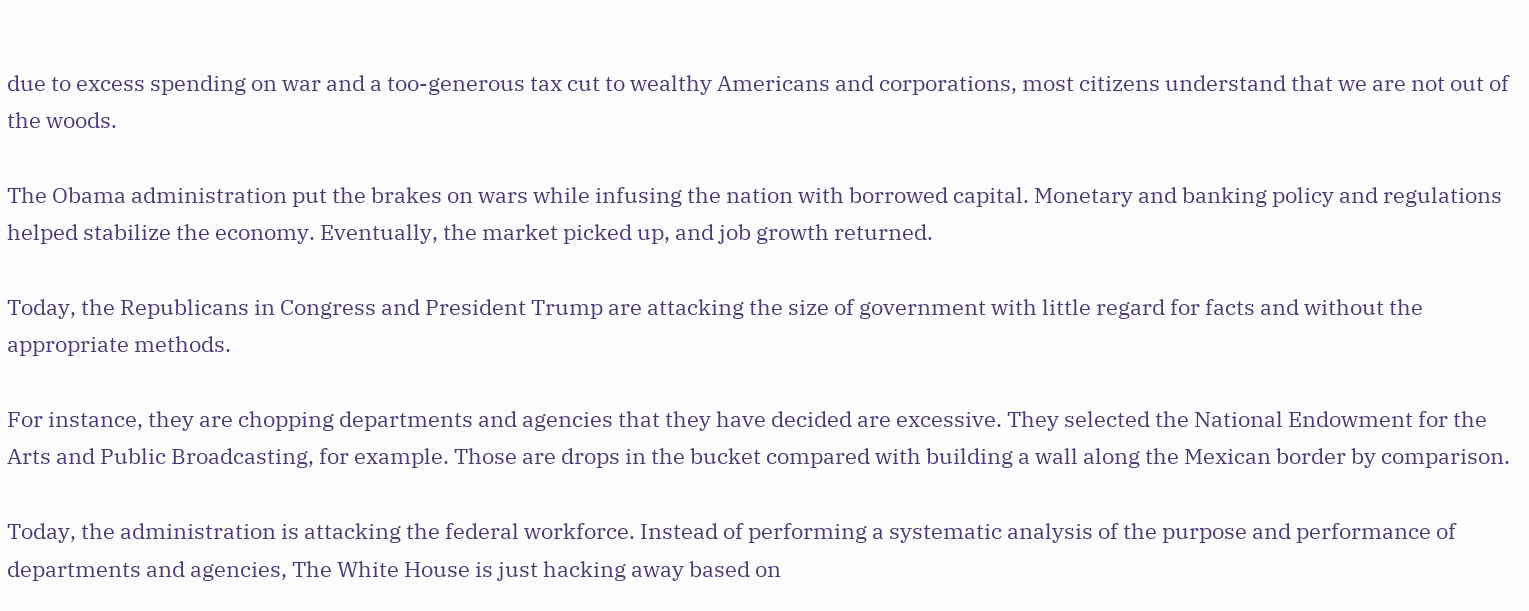due to excess spending on war and a too-generous tax cut to wealthy Americans and corporations, most citizens understand that we are not out of the woods.

The Obama administration put the brakes on wars while infusing the nation with borrowed capital. Monetary and banking policy and regulations helped stabilize the economy. Eventually, the market picked up, and job growth returned.

Today, the Republicans in Congress and President Trump are attacking the size of government with little regard for facts and without the appropriate methods.

For instance, they are chopping departments and agencies that they have decided are excessive. They selected the National Endowment for the Arts and Public Broadcasting, for example. Those are drops in the bucket compared with building a wall along the Mexican border by comparison.

Today, the administration is attacking the federal workforce. Instead of performing a systematic analysis of the purpose and performance of departments and agencies, The White House is just hacking away based on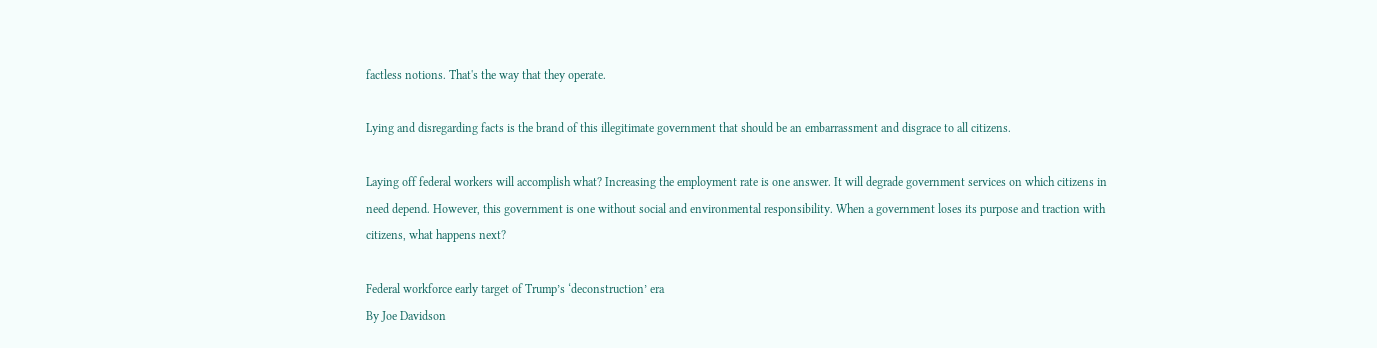factless notions. That's the way that they operate.

Lying and disregarding facts is the brand of this illegitimate government that should be an embarrassment and disgrace to all citizens.

Laying off federal workers will accomplish what? Increasing the employment rate is one answer. It will degrade government services on which citizens in need depend. However, this government is one without social and environmental responsibility. When a government loses its purpose and traction with citizens, what happens next?

Federal workforce early target of Trump’s ‘deconstruction’ era
By Joe Davidson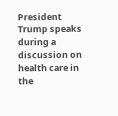President Trump speaks during a discussion on health care in the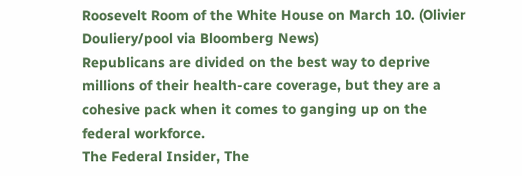Roosevelt Room of the White House on March 10. (Olivier Douliery/pool via Bloomberg News)
Republicans are divided on the best way to deprive millions of their health-care coverage, but they are a cohesive pack when it comes to ganging up on the federal workforce.
The Federal Insider, The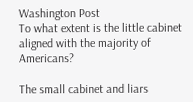Washington Post
To what extent is the little cabinet aligned with the majority of Americans?

The small cabinet and liars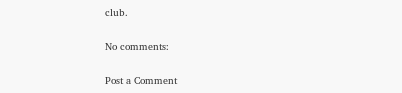club.

No comments:

Post a Comment